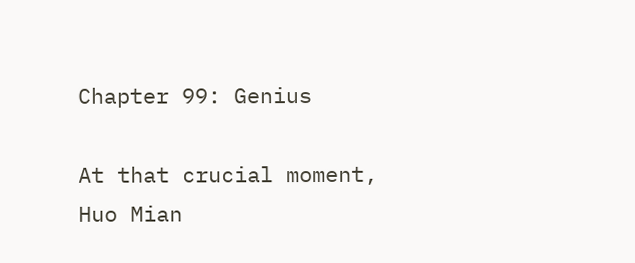Chapter 99: Genius

At that crucial moment, Huo Mian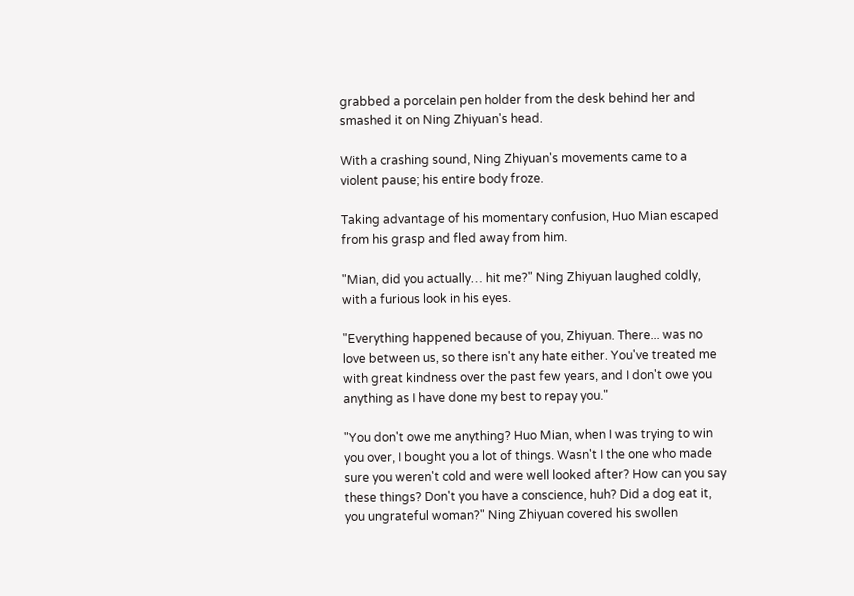grabbed a porcelain pen holder from the desk behind her and smashed it on Ning Zhiyuan's head.

With a crashing sound, Ning Zhiyuan's movements came to a violent pause; his entire body froze.

Taking advantage of his momentary confusion, Huo Mian escaped from his grasp and fled away from him.

"Mian, did you actually… hit me?" Ning Zhiyuan laughed coldly, with a furious look in his eyes.

"Everything happened because of you, Zhiyuan. There... was no love between us, so there isn't any hate either. You've treated me with great kindness over the past few years, and I don't owe you anything as I have done my best to repay you."

"You don't owe me anything? Huo Mian, when I was trying to win you over, I bought you a lot of things. Wasn't I the one who made sure you weren't cold and were well looked after? How can you say these things? Don't you have a conscience, huh? Did a dog eat it, you ungrateful woman?" Ning Zhiyuan covered his swollen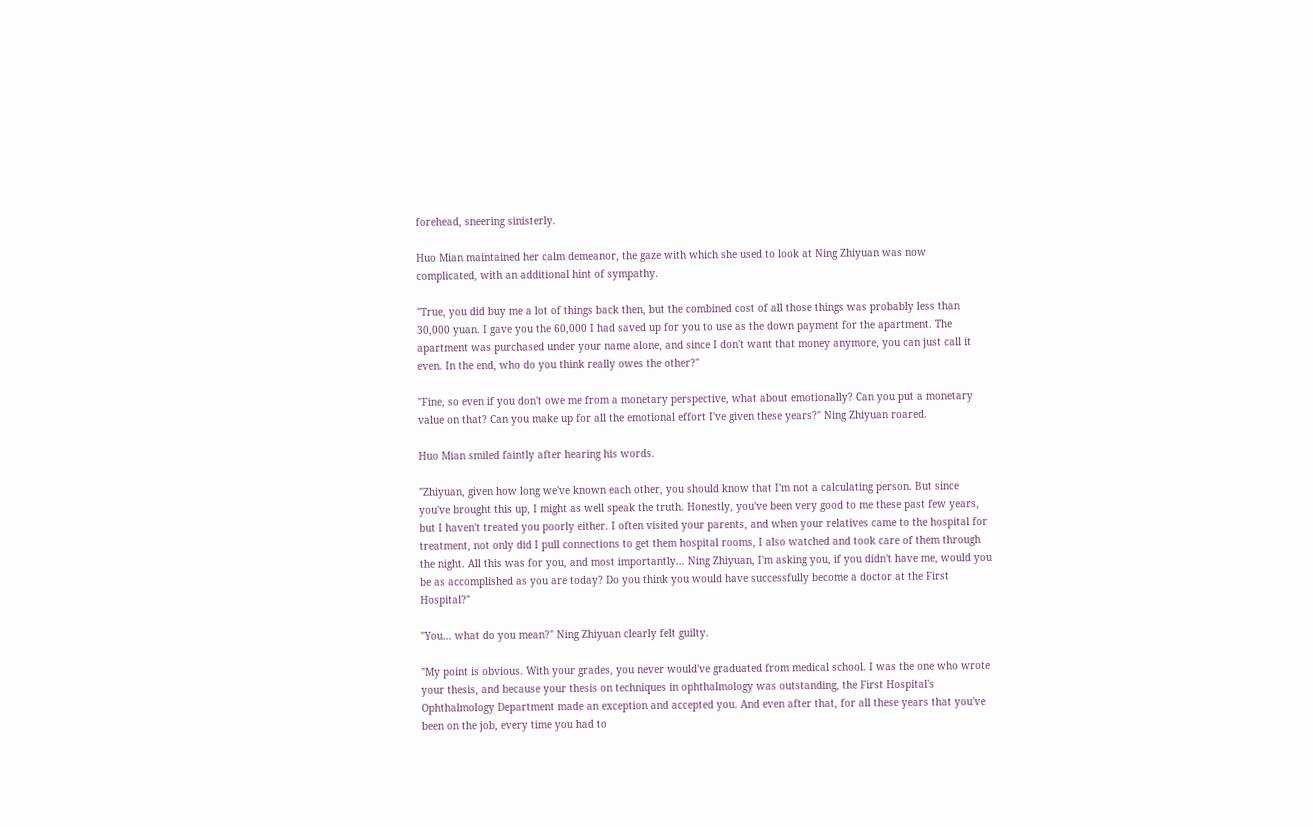forehead, sneering sinisterly.

Huo Mian maintained her calm demeanor, the gaze with which she used to look at Ning Zhiyuan was now complicated, with an additional hint of sympathy.

"True, you did buy me a lot of things back then, but the combined cost of all those things was probably less than 30,000 yuan. I gave you the 60,000 I had saved up for you to use as the down payment for the apartment. The apartment was purchased under your name alone, and since I don't want that money anymore, you can just call it even. In the end, who do you think really owes the other?"

"Fine, so even if you don't owe me from a monetary perspective, what about emotionally? Can you put a monetary value on that? Can you make up for all the emotional effort I've given these years?" Ning Zhiyuan roared.

Huo Mian smiled faintly after hearing his words.

"Zhiyuan, given how long we've known each other, you should know that I'm not a calculating person. But since you've brought this up, I might as well speak the truth. Honestly, you've been very good to me these past few years, but I haven't treated you poorly either. I often visited your parents, and when your relatives came to the hospital for treatment, not only did I pull connections to get them hospital rooms, I also watched and took care of them through the night. All this was for you, and most importantly… Ning Zhiyuan, I'm asking you, if you didn't have me, would you be as accomplished as you are today? Do you think you would have successfully become a doctor at the First Hospital?"

"You… what do you mean?" Ning Zhiyuan clearly felt guilty.

"My point is obvious. With your grades, you never would've graduated from medical school. I was the one who wrote your thesis, and because your thesis on techniques in ophthalmology was outstanding, the First Hospital's Ophthalmology Department made an exception and accepted you. And even after that, for all these years that you've been on the job, every time you had to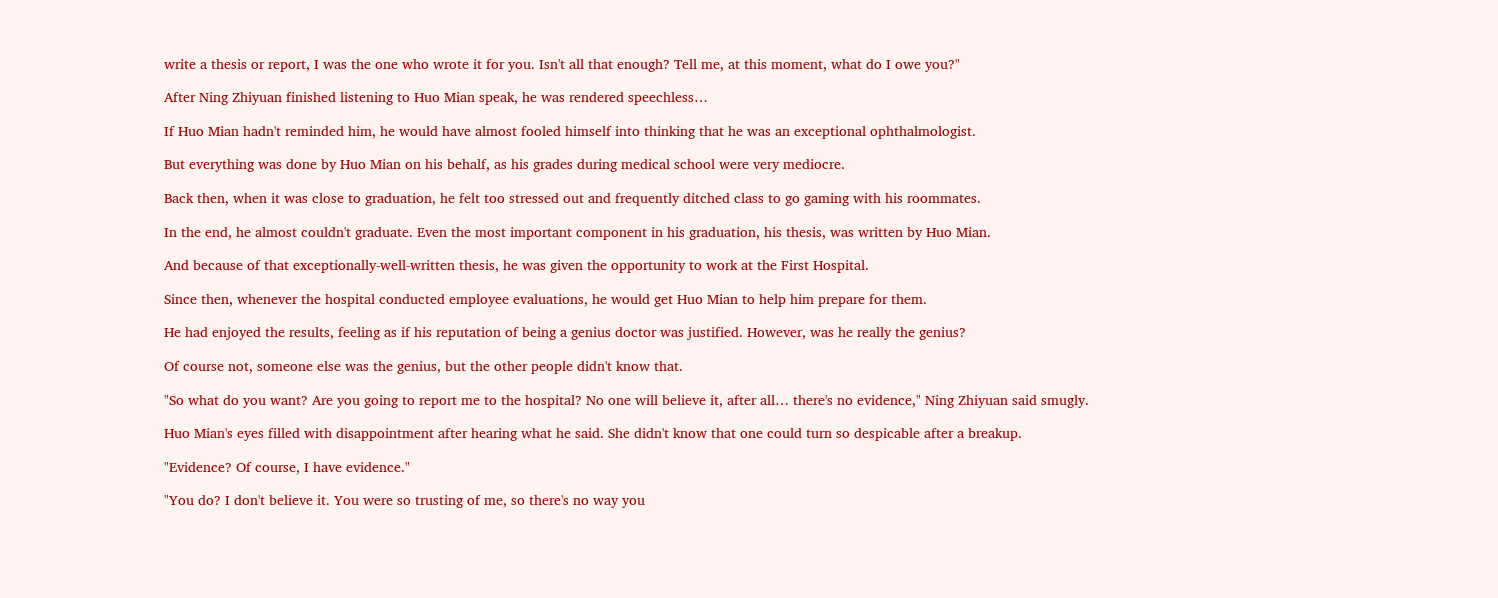write a thesis or report, I was the one who wrote it for you. Isn't all that enough? Tell me, at this moment, what do I owe you?"

After Ning Zhiyuan finished listening to Huo Mian speak, he was rendered speechless…

If Huo Mian hadn't reminded him, he would have almost fooled himself into thinking that he was an exceptional ophthalmologist.

But everything was done by Huo Mian on his behalf, as his grades during medical school were very mediocre.

Back then, when it was close to graduation, he felt too stressed out and frequently ditched class to go gaming with his roommates.

In the end, he almost couldn't graduate. Even the most important component in his graduation, his thesis, was written by Huo Mian.

And because of that exceptionally-well-written thesis, he was given the opportunity to work at the First Hospital.

Since then, whenever the hospital conducted employee evaluations, he would get Huo Mian to help him prepare for them.

He had enjoyed the results, feeling as if his reputation of being a genius doctor was justified. However, was he really the genius?

Of course not, someone else was the genius, but the other people didn't know that.

"So what do you want? Are you going to report me to the hospital? No one will believe it, after all… there's no evidence," Ning Zhiyuan said smugly.

Huo Mian's eyes filled with disappointment after hearing what he said. She didn't know that one could turn so despicable after a breakup.

"Evidence? Of course, I have evidence."

"You do? I don't believe it. You were so trusting of me, so there's no way you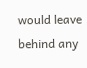would leave behind any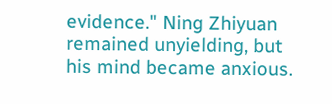evidence." Ning Zhiyuan remained unyielding, but his mind became anxious.